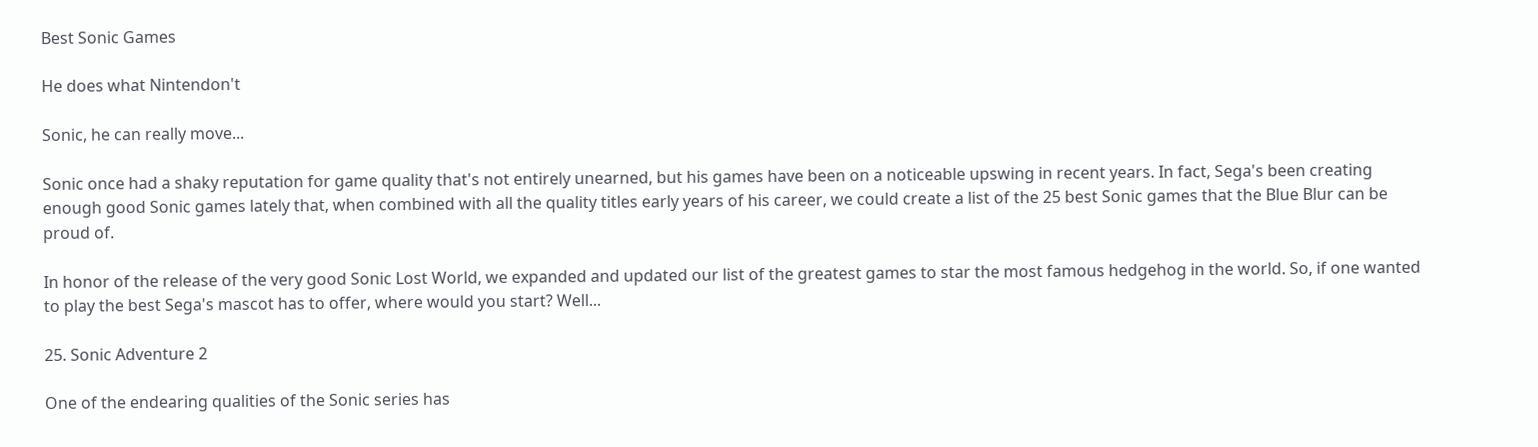Best Sonic Games

He does what Nintendon't

Sonic, he can really move...

Sonic once had a shaky reputation for game quality that's not entirely unearned, but his games have been on a noticeable upswing in recent years. In fact, Sega's been creating enough good Sonic games lately that, when combined with all the quality titles early years of his career, we could create a list of the 25 best Sonic games that the Blue Blur can be proud of.

In honor of the release of the very good Sonic Lost World, we expanded and updated our list of the greatest games to star the most famous hedgehog in the world. So, if one wanted to play the best Sega's mascot has to offer, where would you start? Well...

25. Sonic Adventure 2

One of the endearing qualities of the Sonic series has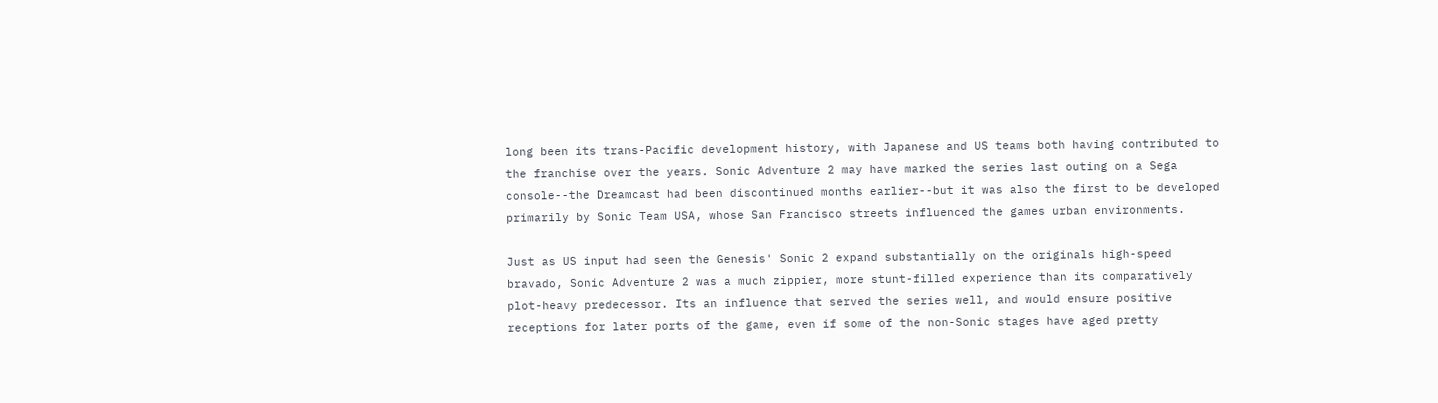long been its trans-Pacific development history, with Japanese and US teams both having contributed to the franchise over the years. Sonic Adventure 2 may have marked the series last outing on a Sega console--the Dreamcast had been discontinued months earlier--but it was also the first to be developed primarily by Sonic Team USA, whose San Francisco streets influenced the games urban environments.

Just as US input had seen the Genesis' Sonic 2 expand substantially on the originals high-speed bravado, Sonic Adventure 2 was a much zippier, more stunt-filled experience than its comparatively plot-heavy predecessor. Its an influence that served the series well, and would ensure positive receptions for later ports of the game, even if some of the non-Sonic stages have aged pretty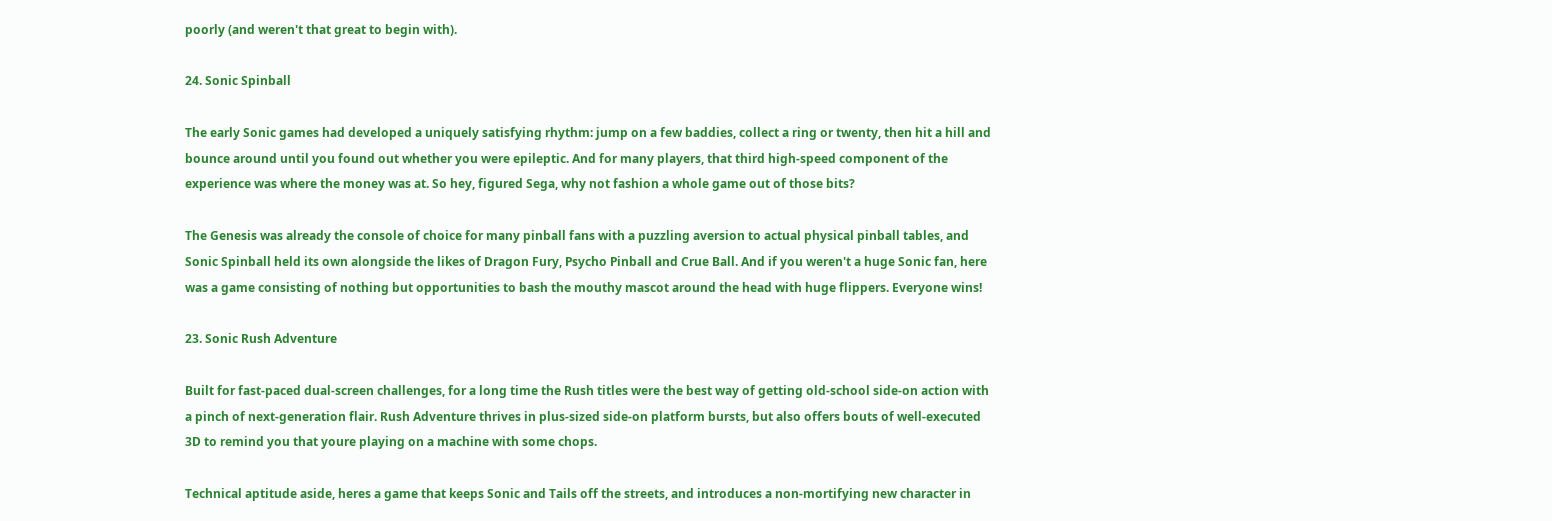poorly (and weren't that great to begin with).

24. Sonic Spinball

The early Sonic games had developed a uniquely satisfying rhythm: jump on a few baddies, collect a ring or twenty, then hit a hill and bounce around until you found out whether you were epileptic. And for many players, that third high-speed component of the experience was where the money was at. So hey, figured Sega, why not fashion a whole game out of those bits?

The Genesis was already the console of choice for many pinball fans with a puzzling aversion to actual physical pinball tables, and Sonic Spinball held its own alongside the likes of Dragon Fury, Psycho Pinball and Crue Ball. And if you weren't a huge Sonic fan, here was a game consisting of nothing but opportunities to bash the mouthy mascot around the head with huge flippers. Everyone wins!

23. Sonic Rush Adventure

Built for fast-paced dual-screen challenges, for a long time the Rush titles were the best way of getting old-school side-on action with a pinch of next-generation flair. Rush Adventure thrives in plus-sized side-on platform bursts, but also offers bouts of well-executed 3D to remind you that youre playing on a machine with some chops.

Technical aptitude aside, heres a game that keeps Sonic and Tails off the streets, and introduces a non-mortifying new character in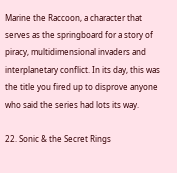Marine the Raccoon, a character that serves as the springboard for a story of piracy, multidimensional invaders and interplanetary conflict. In its day, this was the title you fired up to disprove anyone who said the series had lots its way.

22. Sonic & the Secret Rings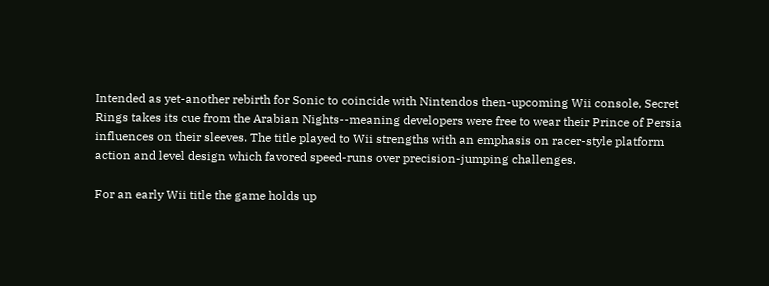Intended as yet-another rebirth for Sonic to coincide with Nintendos then-upcoming Wii console, Secret Rings takes its cue from the Arabian Nights--meaning developers were free to wear their Prince of Persia influences on their sleeves. The title played to Wii strengths with an emphasis on racer-style platform action and level design which favored speed-runs over precision-jumping challenges.

For an early Wii title the game holds up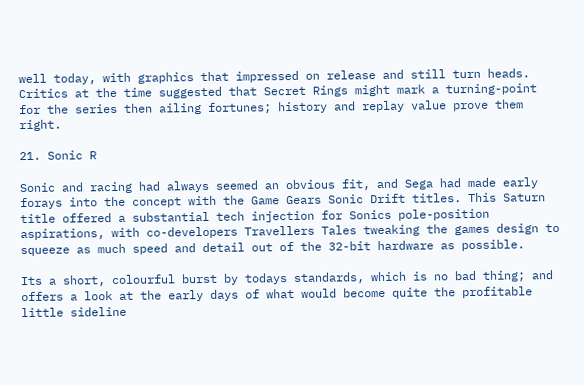well today, with graphics that impressed on release and still turn heads. Critics at the time suggested that Secret Rings might mark a turning-point for the series then ailing fortunes; history and replay value prove them right.

21. Sonic R

Sonic and racing had always seemed an obvious fit, and Sega had made early forays into the concept with the Game Gears Sonic Drift titles. This Saturn title offered a substantial tech injection for Sonics pole-position aspirations, with co-developers Travellers Tales tweaking the games design to squeeze as much speed and detail out of the 32-bit hardware as possible.

Its a short, colourful burst by todays standards, which is no bad thing; and offers a look at the early days of what would become quite the profitable little sideline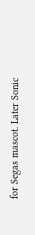for Segas mascot. Later Sonic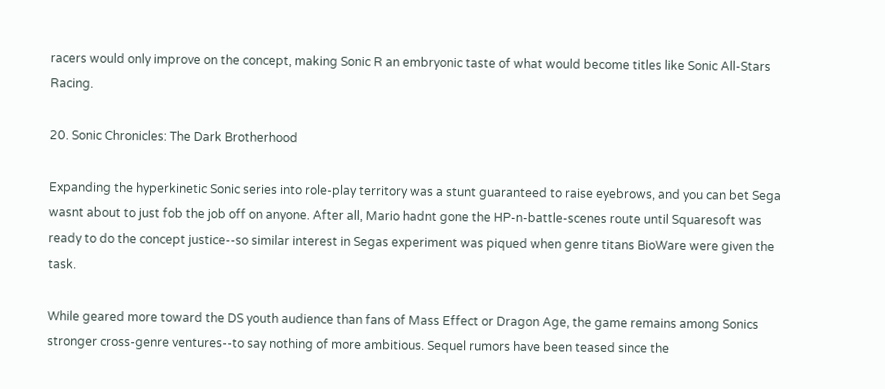racers would only improve on the concept, making Sonic R an embryonic taste of what would become titles like Sonic All-Stars Racing.

20. Sonic Chronicles: The Dark Brotherhood

Expanding the hyperkinetic Sonic series into role-play territory was a stunt guaranteed to raise eyebrows, and you can bet Sega wasnt about to just fob the job off on anyone. After all, Mario hadnt gone the HP-n-battle-scenes route until Squaresoft was ready to do the concept justice--so similar interest in Segas experiment was piqued when genre titans BioWare were given the task.

While geared more toward the DS youth audience than fans of Mass Effect or Dragon Age, the game remains among Sonics stronger cross-genre ventures--to say nothing of more ambitious. Sequel rumors have been teased since the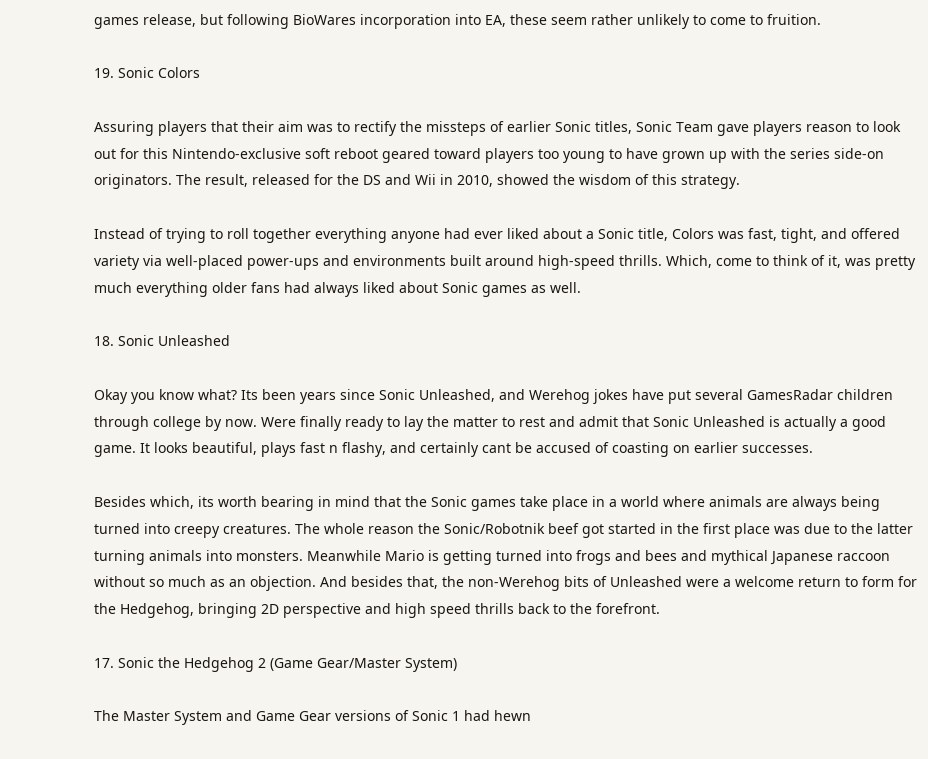games release, but following BioWares incorporation into EA, these seem rather unlikely to come to fruition.

19. Sonic Colors

Assuring players that their aim was to rectify the missteps of earlier Sonic titles, Sonic Team gave players reason to look out for this Nintendo-exclusive soft reboot geared toward players too young to have grown up with the series side-on originators. The result, released for the DS and Wii in 2010, showed the wisdom of this strategy.

Instead of trying to roll together everything anyone had ever liked about a Sonic title, Colors was fast, tight, and offered variety via well-placed power-ups and environments built around high-speed thrills. Which, come to think of it, was pretty much everything older fans had always liked about Sonic games as well.

18. Sonic Unleashed

Okay you know what? Its been years since Sonic Unleashed, and Werehog jokes have put several GamesRadar children through college by now. Were finally ready to lay the matter to rest and admit that Sonic Unleashed is actually a good game. It looks beautiful, plays fast n flashy, and certainly cant be accused of coasting on earlier successes.

Besides which, its worth bearing in mind that the Sonic games take place in a world where animals are always being turned into creepy creatures. The whole reason the Sonic/Robotnik beef got started in the first place was due to the latter turning animals into monsters. Meanwhile Mario is getting turned into frogs and bees and mythical Japanese raccoon without so much as an objection. And besides that, the non-Werehog bits of Unleashed were a welcome return to form for the Hedgehog, bringing 2D perspective and high speed thrills back to the forefront.

17. Sonic the Hedgehog 2 (Game Gear/Master System)

The Master System and Game Gear versions of Sonic 1 had hewn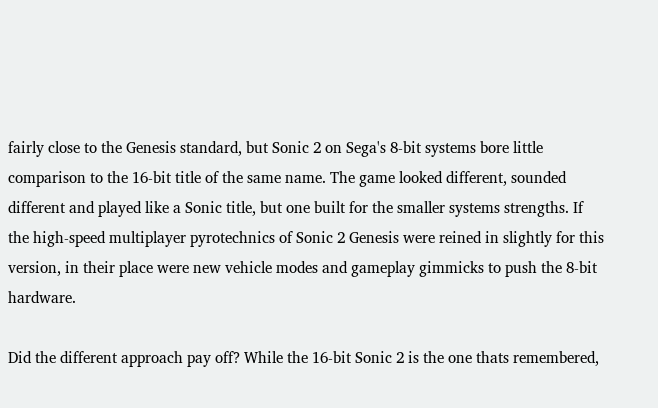fairly close to the Genesis standard, but Sonic 2 on Sega's 8-bit systems bore little comparison to the 16-bit title of the same name. The game looked different, sounded different and played like a Sonic title, but one built for the smaller systems strengths. If the high-speed multiplayer pyrotechnics of Sonic 2 Genesis were reined in slightly for this version, in their place were new vehicle modes and gameplay gimmicks to push the 8-bit hardware.

Did the different approach pay off? While the 16-bit Sonic 2 is the one thats remembered,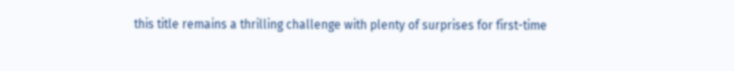this title remains a thrilling challenge with plenty of surprises for first-time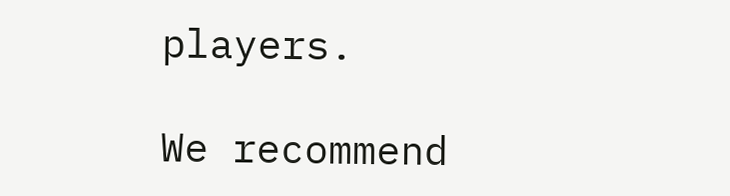players.

We recommend